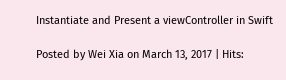Instantiate and Present a viewController in Swift

Posted by Wei Xia on March 13, 2017 | Hits: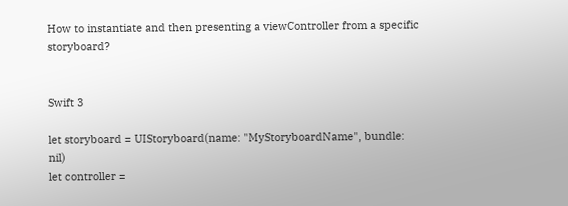How to instantiate and then presenting a viewController from a specific storyboard?


Swift 3

let storyboard = UIStoryboard(name: "MyStoryboardName", bundle: nil)
let controller =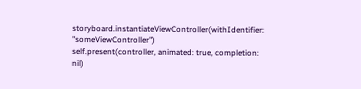storyboard.instantiateViewController(withIdentifier: "someViewController")
self.present(controller, animated: true, completion: nil)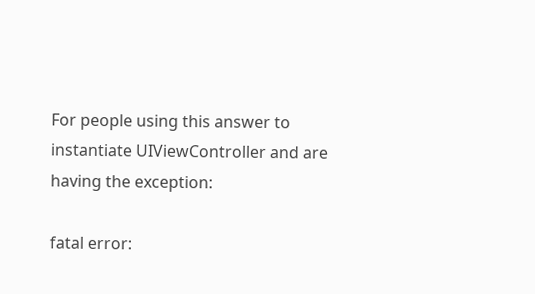For people using this answer to instantiate UIViewController and are having the exception:

fatal error: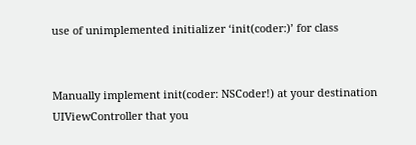use of unimplemented initializer ‘init(coder:)’ for class


Manually implement init(coder: NSCoder!) at your destination UIViewController that you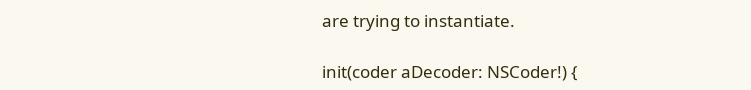are trying to instantiate.

init(coder aDecoder: NSCoder!) {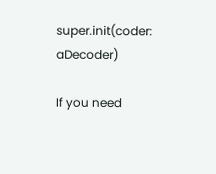super.init(coder: aDecoder)

If you need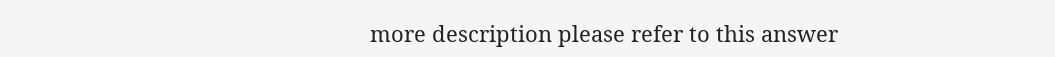more description please refer to this answer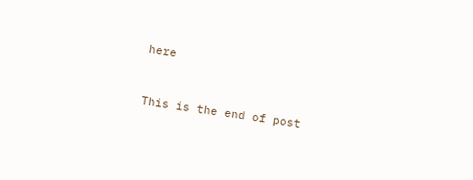here


This is the end of post